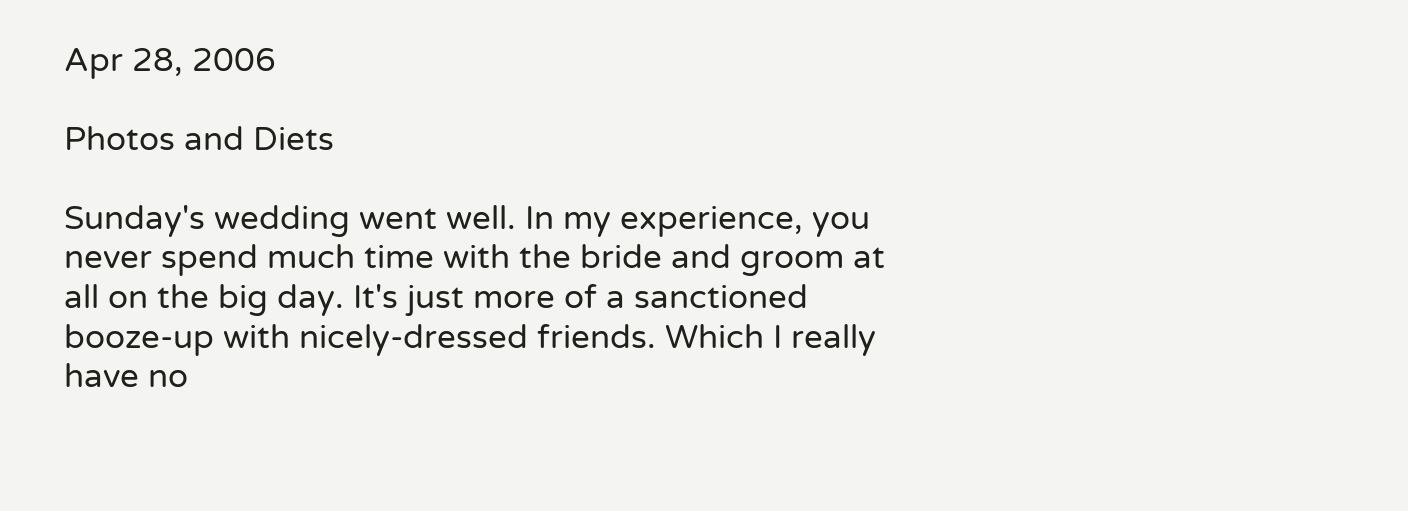Apr 28, 2006

Photos and Diets

Sunday's wedding went well. In my experience, you never spend much time with the bride and groom at all on the big day. It's just more of a sanctioned booze-up with nicely-dressed friends. Which I really have no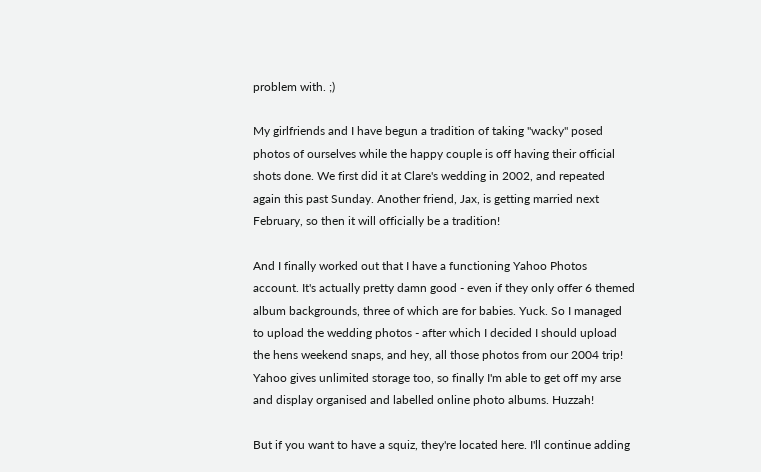problem with. ;)

My girlfriends and I have begun a tradition of taking "wacky" posed photos of ourselves while the happy couple is off having their official shots done. We first did it at Clare's wedding in 2002, and repeated again this past Sunday. Another friend, Jax, is getting married next February, so then it will officially be a tradition!

And I finally worked out that I have a functioning Yahoo Photos account. It's actually pretty damn good - even if they only offer 6 themed album backgrounds, three of which are for babies. Yuck. So I managed to upload the wedding photos - after which I decided I should upload the hens weekend snaps, and hey, all those photos from our 2004 trip! Yahoo gives unlimited storage too, so finally I'm able to get off my arse and display organised and labelled online photo albums. Huzzah!

But if you want to have a squiz, they're located here. I'll continue adding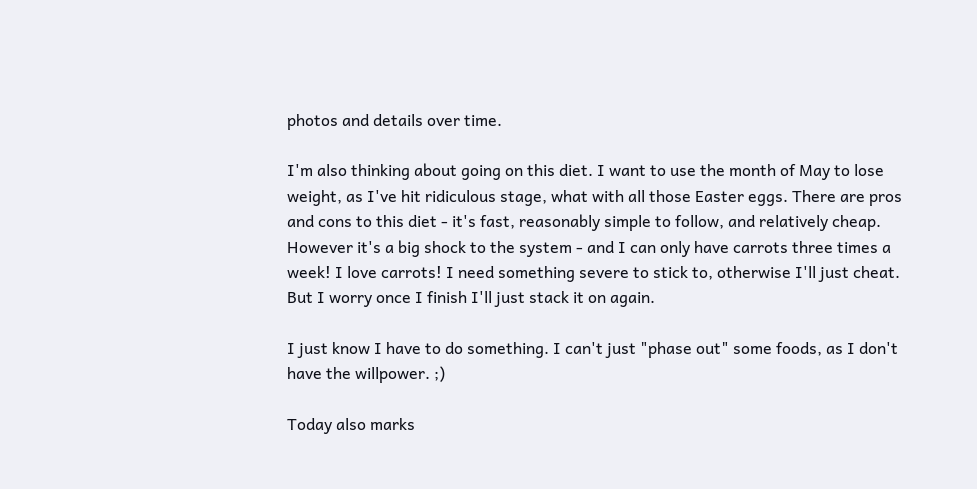photos and details over time.

I'm also thinking about going on this diet. I want to use the month of May to lose weight, as I've hit ridiculous stage, what with all those Easter eggs. There are pros and cons to this diet - it's fast, reasonably simple to follow, and relatively cheap. However it's a big shock to the system - and I can only have carrots three times a week! I love carrots! I need something severe to stick to, otherwise I'll just cheat. But I worry once I finish I'll just stack it on again.

I just know I have to do something. I can't just "phase out" some foods, as I don't have the willpower. ;)

Today also marks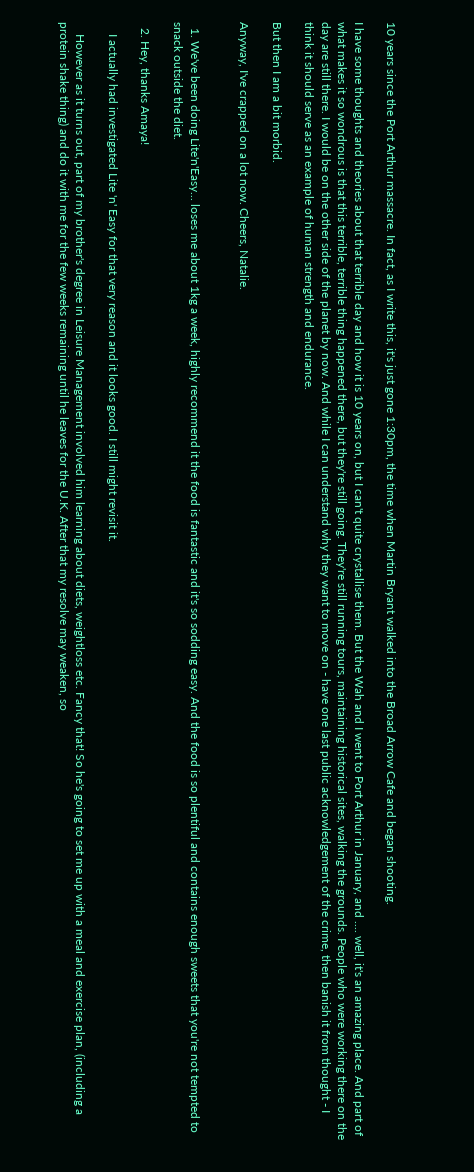10 years since the Port Arthur massacre. In fact, as I write this, it's just gone 1:30pm, the time when Martin Bryant walked into the Broad Arrow Cafe and began shooting.

I have some thoughts and theories about that terrible day and how it is 10 years on, but I can't quite crystallise them. But the Wah and I went to Port Arthur in January, and .... well, it's an amazing place. And part of what makes it so wondrous is that this terrible, terrible thing happened there, but they're still going. They're still running tours, maintaining historical sites, walking the grounds. People who were working there on the day are still there. I would be on the other side of the planet by now. And while I can understand why they want to move on - have one last public acknowledgement of the crime, then banish it from thought - I think it should serve as an example of human strength and endurance.

But then I am a bit morbid.

Anyway, I've crapped on a lot now. Cheers, Natalie.


  1. We've been doing Lite'n'Easy... loses me about 1kg a week, highly recommend it the food is fantastic and it's so sodding easy. And the food is so plentiful and contains enough sweets that you're not tempted to snack outside the diet.

  2. Hey, thanks Amaya!

    I actually had investigated Lite 'n' Easy for that very reason and it looks good. I still might revisit it.

    However as it turns out, part of my brother's degree in Leisure Management involved him learning about diets, weightloss etc. Fancy that! So he's going to set me up with a meal and exercise plan, (including a protein shake thing) and do it with me for the few weeks remaining until he leaves for the U.K. After that my resolve may weaken, so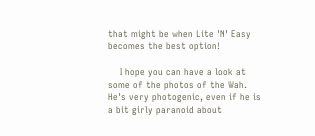that might be when Lite 'N' Easy becomes the best option!

    I hope you can have a look at some of the photos of the Wah. He's very photogenic, even if he is a bit girly paranoid about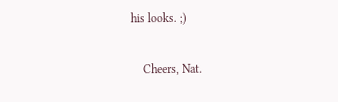his looks. ;)

    Cheers, Nat.